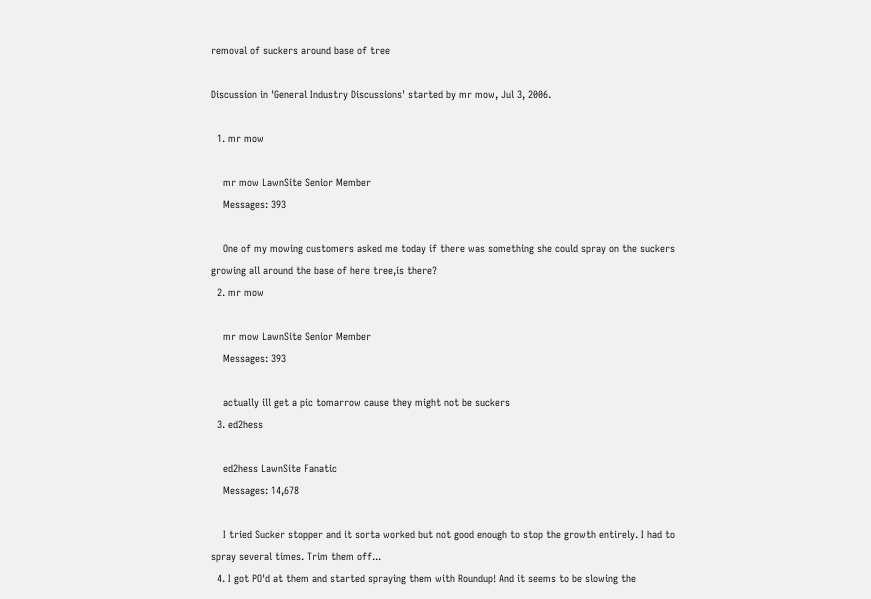removal of suckers around base of tree

Discussion in 'General Industry Discussions' started by mr mow, Jul 3, 2006.

  1. mr mow

    mr mow LawnSite Senior Member
    Messages: 393

    One of my mowing customers asked me today if there was something she could spray on the suckers growing all around the base of here tree,is there?
  2. mr mow

    mr mow LawnSite Senior Member
    Messages: 393

    actually ill get a pic tomarrow cause they might not be suckers
  3. ed2hess

    ed2hess LawnSite Fanatic
    Messages: 14,678

    I tried Sucker stopper and it sorta worked but not good enough to stop the growth entirely. I had to spray several times. Trim them off...
  4. I got PO'd at them and started spraying them with Roundup! And it seems to be slowing the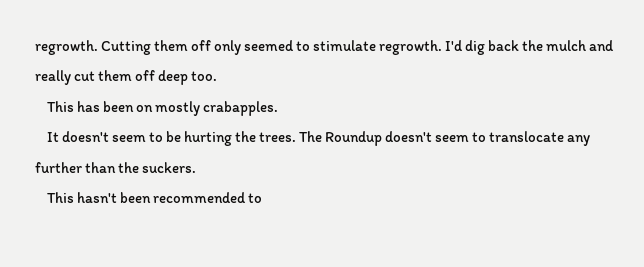regrowth. Cutting them off only seemed to stimulate regrowth. I'd dig back the mulch and really cut them off deep too.
    This has been on mostly crabapples.
    It doesn't seem to be hurting the trees. The Roundup doesn't seem to translocate any further than the suckers.
    This hasn't been recommended to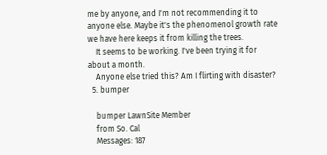me by anyone, and I'm not recommending it to anyone else. Maybe it's the phenomenol growth rate we have here keeps it from killing the trees.
    It seems to be working. I've been trying it for about a month.
    Anyone else tried this? Am I flirting with disaster?
  5. bumper

    bumper LawnSite Member
    from So. Cal
    Messages: 187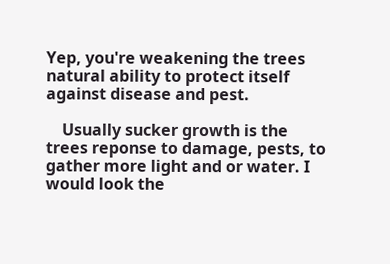Yep, you're weakening the trees natural ability to protect itself against disease and pest.

    Usually sucker growth is the trees reponse to damage, pests, to gather more light and or water. I would look the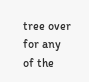tree over for any of the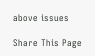above issues

Share This Page